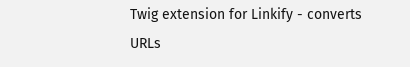Twig extension for Linkify - converts URLs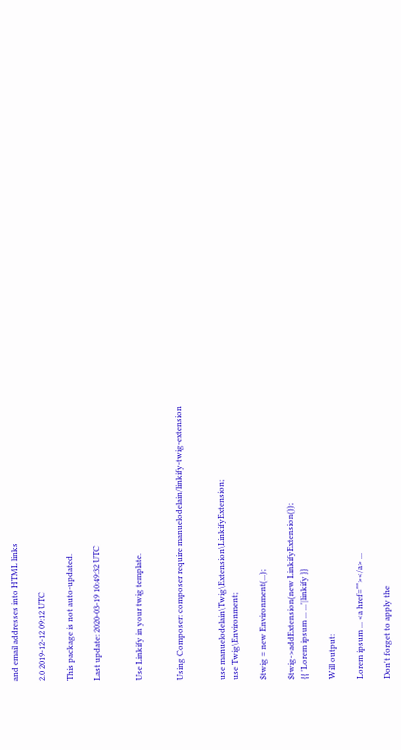and email addresses into HTML links

2.0 2019-12-12 09:12 UTC

This package is not auto-updated.

Last update: 2020-03-19 10:49:32 UTC


Use Linkify in your twig template.


Using Composer: composer require manuelodelain/linkify-twig-extension


use manuelodelain\Twig\Extension\LinkifyExtension;
use Twig\Environment;

$twig = new Environment(...);

$twig->addExtension(new LinkifyExtension());
{{ 'Lorem ipsum ... ...'|linkify }}

Will output:

Lorem ipsum ... <a href=""></a> ...

Don't forget to apply the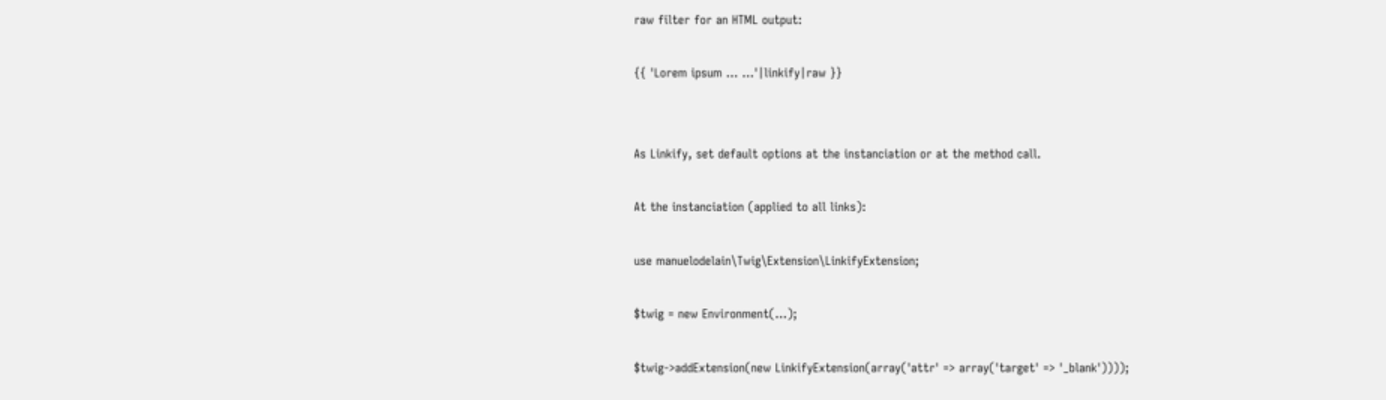raw filter for an HTML output:

{{ 'Lorem ipsum ... ...'|linkify|raw }}


As Linkify, set default options at the instanciation or at the method call.

At the instanciation (applied to all links):

use manuelodelain\Twig\Extension\LinkifyExtension;

$twig = new Environment(...);

$twig->addExtension(new LinkifyExtension(array('attr' => array('target' => '_blank'))));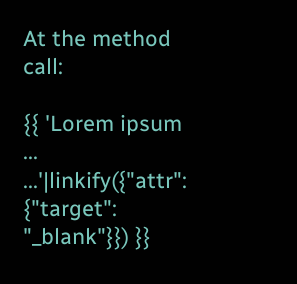At the method call:

{{ 'Lorem ipsum ... ...'|linkify({"attr": {"target": "_blank"}}) }}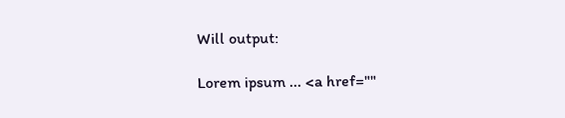Will output:

Lorem ipsum ... <a href=""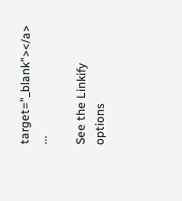target="_blank"></a> ...

See the Linkify options